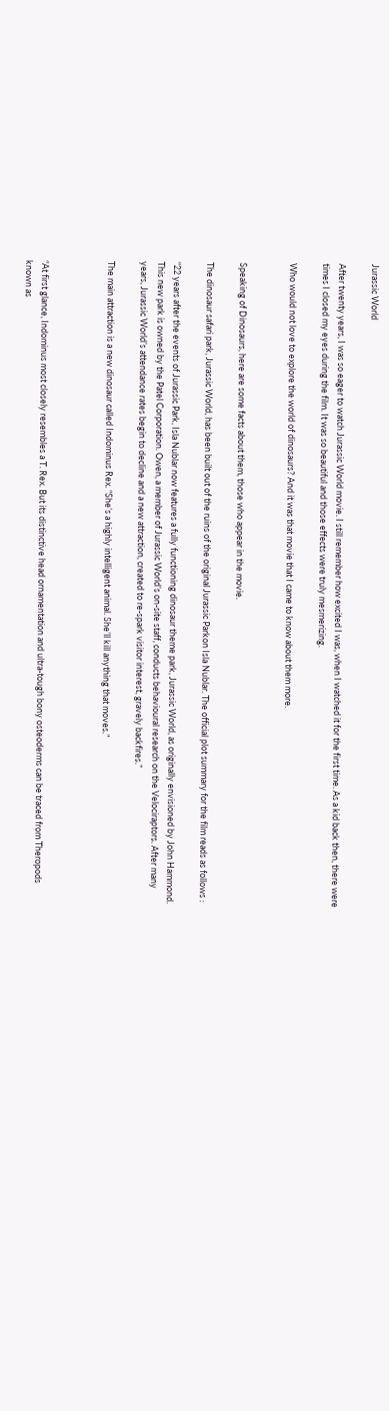Jurassic World

After twenty years, I was so eager to watch Jurassic World movie. I still remember how excited I was, when I watched it for the first time. As a kid back then, there were times I closed my eyes during the film. It was so beautiful and those effects were truly mesmerizing.

Who would not love to explore the world of dinosaurs? And it was that movie that I came to know about them more.


Speaking of Dinosaurs, here are some facts about them, those who appear in the movie.

The dinosaur safari park, Jurassic World, has been built out of the ruins of the original Jurassic Parkon Isla Nublar. The official plot summary for the film reads as follows :

“22 years after the events of Jurassic Park, Isla Nublar now features a fully functioning dinosaur theme park, Jurassic World, as originally envisioned by John Hammond. This new park is owned by the Patel Corporation. Owen, a member of Jurassic World’s on-site staff, conducts behavioural research on the Velociraptors. After many years, Jurassic World’s attendance rates begin to decline and a new attraction, created to re-spark visitor interest, gravely backfires.”

The main attraction is a new dinosaur called Indominus Rex. “She’s a highly intelligent animal. She’ll kill anything that moves.”



“At first glance, Indominus most closely resembles a T. Rex. But its distinctive head ornamentation and ultra-tough bony osteoderms can be traced from Theropods known as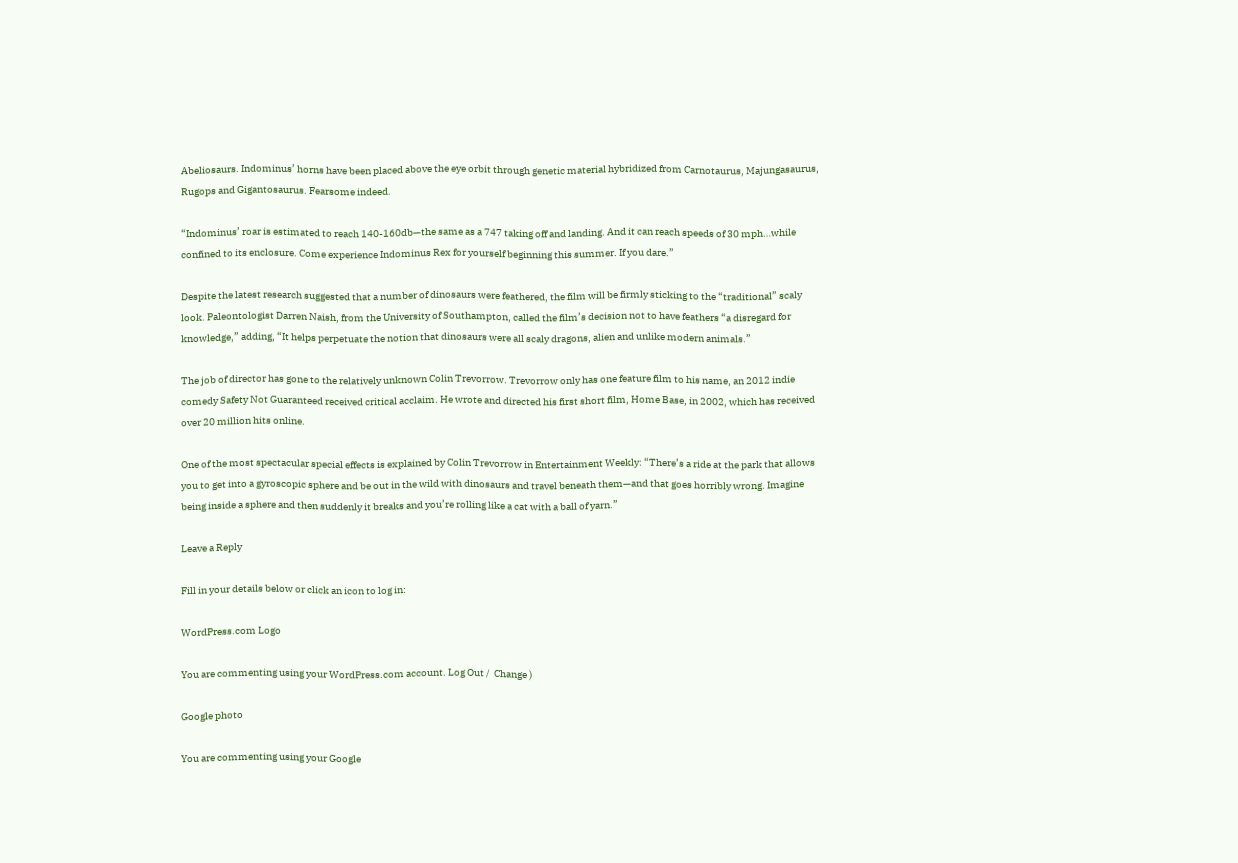Abeliosaurs. Indominus’ horns have been placed above the eye orbit through genetic material hybridized from Carnotaurus, Majungasaurus, Rugops and Gigantosaurus. Fearsome indeed.

“Indominus’ roar is estimated to reach 140-160db—the same as a 747 taking off and landing. And it can reach speeds of 30 mph…while confined to its enclosure. Come experience Indominus Rex for yourself beginning this summer. If you dare.”

Despite the latest research suggested that a number of dinosaurs were feathered, the film will be firmly sticking to the “traditional” scaly look. Paleontologist Darren Naish, from the University of Southampton, called the film’s decision not to have feathers “a disregard for knowledge,” adding, “It helps perpetuate the notion that dinosaurs were all scaly dragons, alien and unlike modern animals.”

The job of director has gone to the relatively unknown Colin Trevorrow. Trevorrow only has one feature film to his name, an 2012 indie comedy Safety Not Guaranteed received critical acclaim. He wrote and directed his first short film, Home Base, in 2002, which has received over 20 million hits online.

One of the most spectacular special effects is explained by Colin Trevorrow in Entertainment Weekly: “There’s a ride at the park that allows you to get into a gyroscopic sphere and be out in the wild with dinosaurs and travel beneath them—and that goes horribly wrong. Imagine being inside a sphere and then suddenly it breaks and you’re rolling like a cat with a ball of yarn.”

Leave a Reply

Fill in your details below or click an icon to log in:

WordPress.com Logo

You are commenting using your WordPress.com account. Log Out /  Change )

Google photo

You are commenting using your Google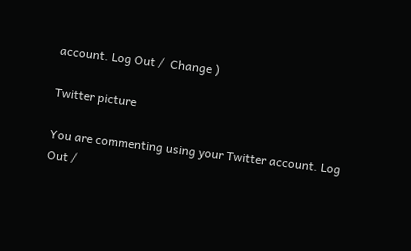account. Log Out /  Change )

Twitter picture

You are commenting using your Twitter account. Log Out /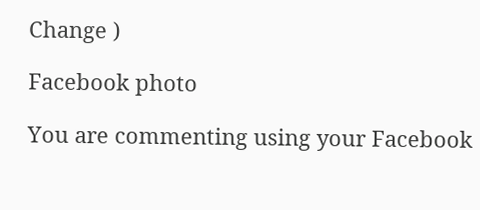Change )

Facebook photo

You are commenting using your Facebook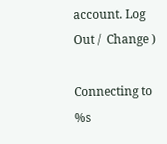account. Log Out /  Change )

Connecting to %s